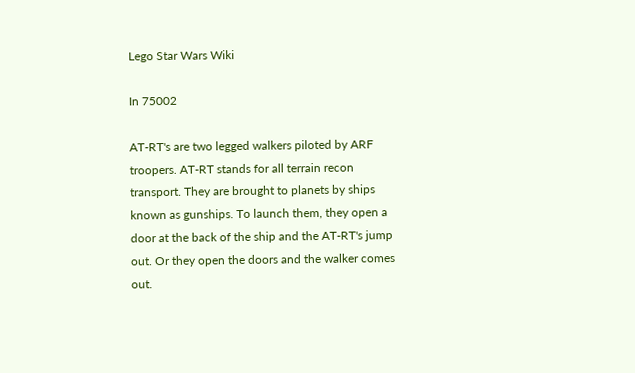Lego Star Wars Wiki

In 75002

AT-RT's are two legged walkers piloted by ARF troopers. AT-RT stands for all terrain recon transport. They are brought to planets by ships known as gunships. To launch them, they open a door at the back of the ship and the AT-RT's jump out. Or they open the doors and the walker comes out.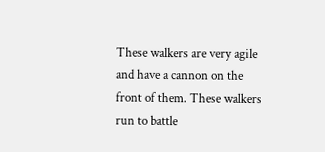These walkers are very agile and have a cannon on the front of them. These walkers run to battle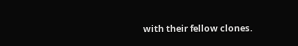with their fellow clones.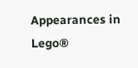Appearances in Lego®